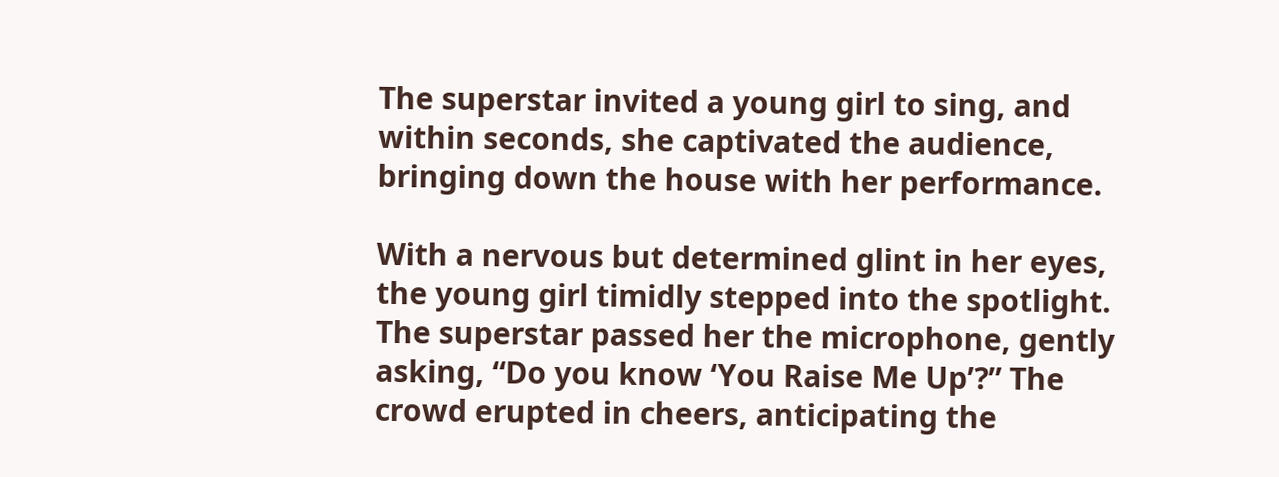The superstar invited a young girl to sing, and within seconds, she captivated the audience, bringing down the house with her performance.

With a nervous but determined glint in her eyes, the young girl timidly stepped into the spotlight. The superstar passed her the microphone, gently asking, “Do you know ‘You Raise Me Up’?” The crowd erupted in cheers, anticipating the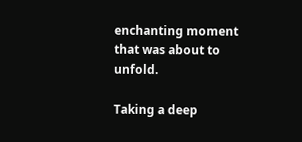enchanting moment that was about to unfold.

Taking a deep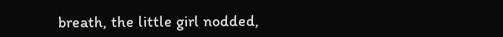breath, the little girl nodded,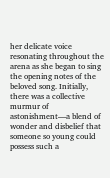her delicate voice resonating throughout the arena as she began to sing the opening notes of the beloved song. Initially, there was a collective murmur of astonishment—a blend of wonder and disbelief that someone so young could possess such a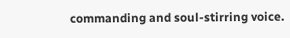commanding and soul-stirring voice.